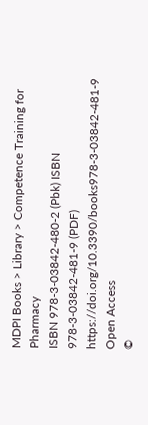MDPI Books > Library > Competence Training for Pharmacy
ISBN 978-3-03842-480-2 (Pbk) ISBN 978-3-03842-481-9 (PDF) https://doi.org/10.3390/books978-3-03842-481-9 Open Access
©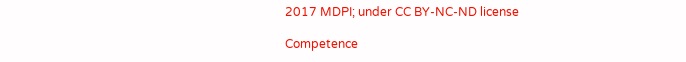2017 MDPI; under CC BY-NC-ND license

Competence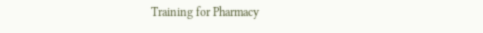Training for Pharmacy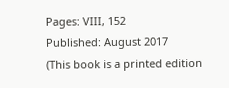Pages: VIII, 152
Published: August 2017
(This book is a printed edition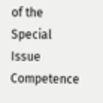of the Special Issue Competence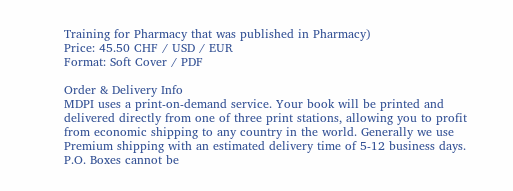Training for Pharmacy that was published in Pharmacy)
Price: 45.50 CHF / USD / EUR
Format: Soft Cover / PDF

Order & Delivery Info
MDPI uses a print-on-demand service. Your book will be printed and delivered directly from one of three print stations, allowing you to profit from economic shipping to any country in the world. Generally we use Premium shipping with an estimated delivery time of 5-12 business days. P.O. Boxes cannot be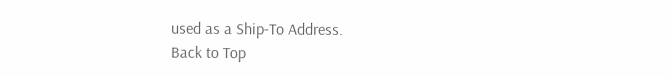used as a Ship-To Address.
Back to Top